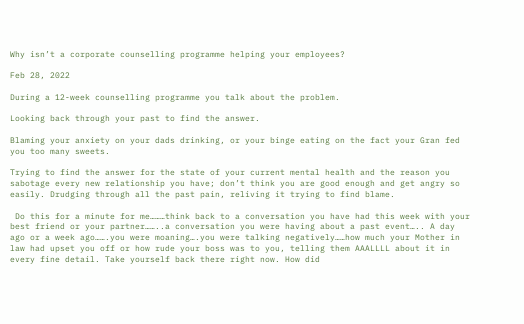Why isn’t a corporate counselling programme helping your employees?

Feb 28, 2022

During a 12-week counselling programme you talk about the problem.

Looking back through your past to find the answer.

Blaming your anxiety on your dads drinking, or your binge eating on the fact your Gran fed you too many sweets.

Trying to find the answer for the state of your current mental health and the reason you sabotage every new relationship you have; don’t think you are good enough and get angry so easily. Drudging through all the past pain, reliving it trying to find blame.

 Do this for a minute for me………think back to a conversation you have had this week with your best friend or your partner……..a conversation you were having about a past event….. A day ago or a week ago…….you were moaning….you were talking negatively……how much your Mother in law had upset you off or how rude your boss was to you, telling them AAALLLL about it in every fine detail. Take yourself back there right now. How did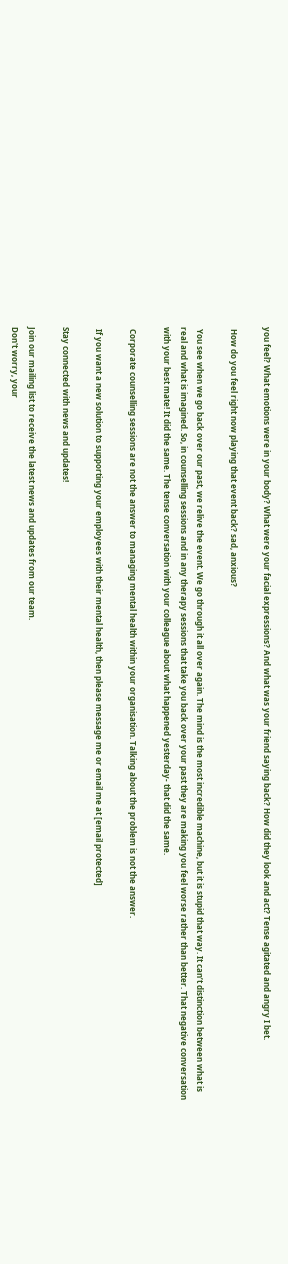you feel? What emotions were in your body? What were your facial expressions? And what was your friend saying back? How did they look and act? Tense agitated and angry I bet.

 How do you feel right now playing that event back? sad, anxious?

 You see when we go back over our past, we relive the event. We go through it all over again. The mind is the most incredible machine, but it is stupid that way. It can’t distinction between what is real and what is imagined. So, in counselling sessions and in any therapy sessions that take you back over your past they are making you feel worse rather than better. That negative conversation with your best mate! It did the same. The tense conversation with your colleague about what happened yesterday- that did the same.

 Corporate counselling sessions are not the answer to managing mental health within your organisation. Talking about the problem is not the answer.

 If you want a new solution to supporting your employees with their mental health, then please message me or email me at [email protected]

Stay connected with news and updates!

Join our mailing list to receive the latest news and updates from our team.
Don't worry, your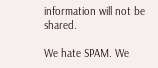information will not be shared.

We hate SPAM. We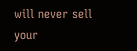will never sell your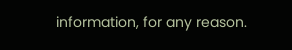information, for any reason.